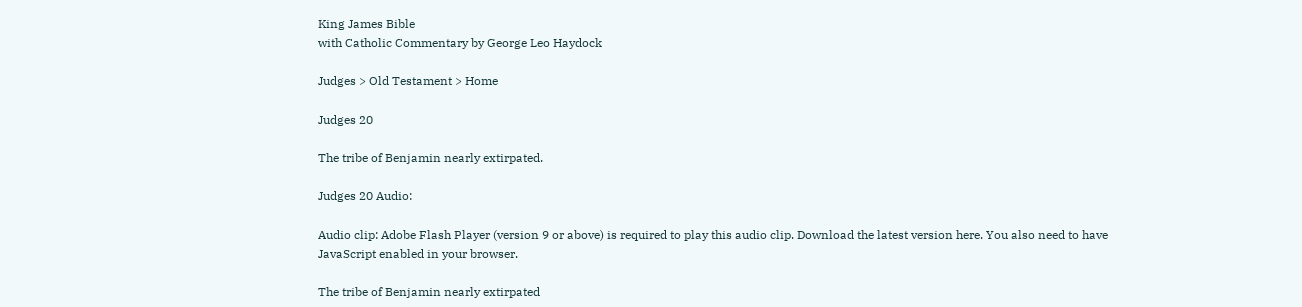King James Bible
with Catholic Commentary by George Leo Haydock

Judges > Old Testament > Home

Judges 20

The tribe of Benjamin nearly extirpated.

Judges 20 Audio:

Audio clip: Adobe Flash Player (version 9 or above) is required to play this audio clip. Download the latest version here. You also need to have JavaScript enabled in your browser.

The tribe of Benjamin nearly extirpated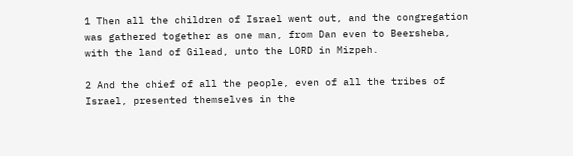1 Then all the children of Israel went out, and the congregation was gathered together as one man, from Dan even to Beersheba, with the land of Gilead, unto the LORD in Mizpeh.

2 And the chief of all the people, even of all the tribes of Israel, presented themselves in the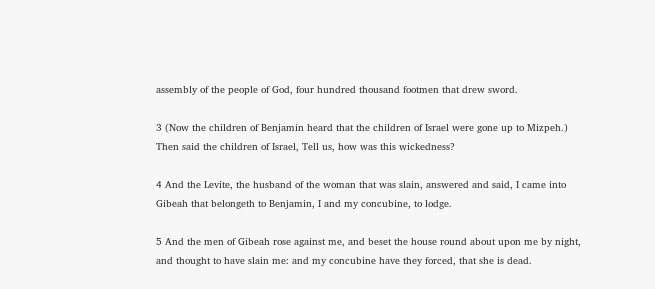assembly of the people of God, four hundred thousand footmen that drew sword.

3 (Now the children of Benjamin heard that the children of Israel were gone up to Mizpeh.) Then said the children of Israel, Tell us, how was this wickedness?

4 And the Levite, the husband of the woman that was slain, answered and said, I came into Gibeah that belongeth to Benjamin, I and my concubine, to lodge.

5 And the men of Gibeah rose against me, and beset the house round about upon me by night, and thought to have slain me: and my concubine have they forced, that she is dead.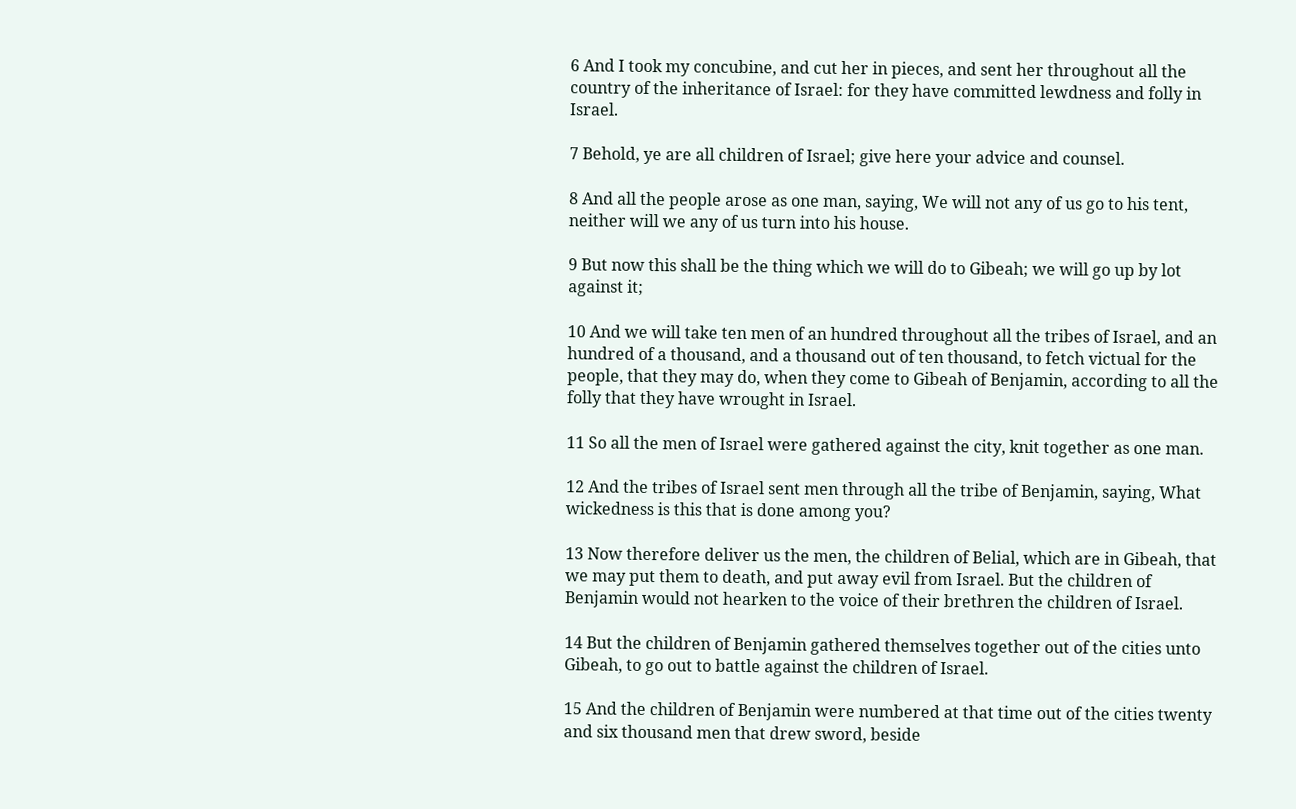6 And I took my concubine, and cut her in pieces, and sent her throughout all the country of the inheritance of Israel: for they have committed lewdness and folly in Israel.

7 Behold, ye are all children of Israel; give here your advice and counsel.

8 And all the people arose as one man, saying, We will not any of us go to his tent, neither will we any of us turn into his house.

9 But now this shall be the thing which we will do to Gibeah; we will go up by lot against it;

10 And we will take ten men of an hundred throughout all the tribes of Israel, and an hundred of a thousand, and a thousand out of ten thousand, to fetch victual for the people, that they may do, when they come to Gibeah of Benjamin, according to all the folly that they have wrought in Israel.

11 So all the men of Israel were gathered against the city, knit together as one man.

12 And the tribes of Israel sent men through all the tribe of Benjamin, saying, What wickedness is this that is done among you?

13 Now therefore deliver us the men, the children of Belial, which are in Gibeah, that we may put them to death, and put away evil from Israel. But the children of Benjamin would not hearken to the voice of their brethren the children of Israel.

14 But the children of Benjamin gathered themselves together out of the cities unto Gibeah, to go out to battle against the children of Israel.

15 And the children of Benjamin were numbered at that time out of the cities twenty and six thousand men that drew sword, beside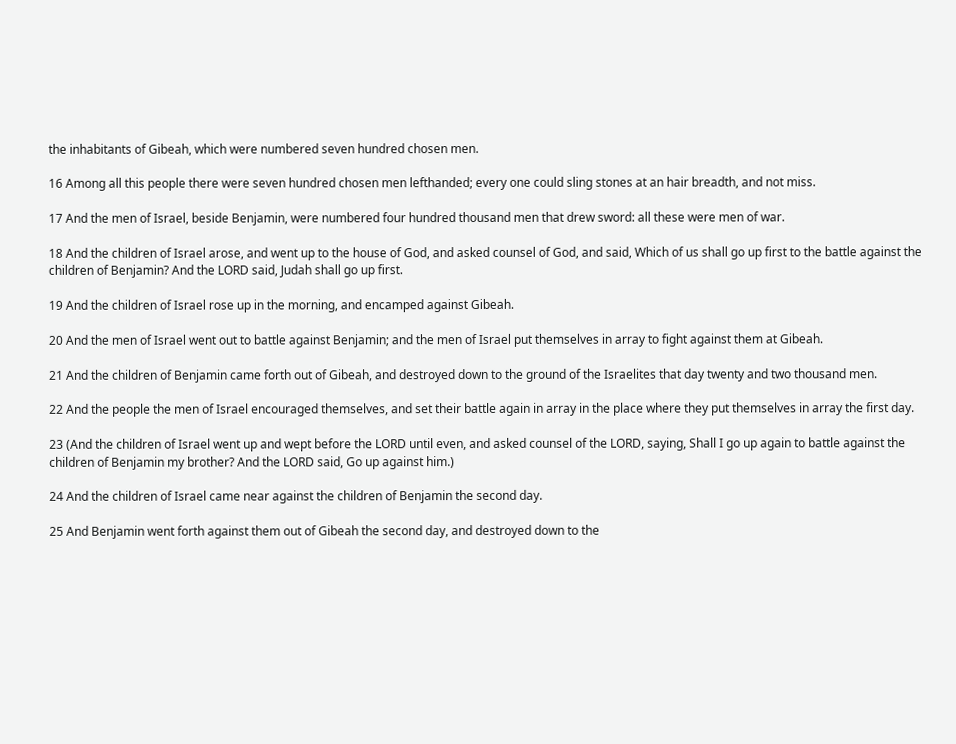the inhabitants of Gibeah, which were numbered seven hundred chosen men.

16 Among all this people there were seven hundred chosen men lefthanded; every one could sling stones at an hair breadth, and not miss.

17 And the men of Israel, beside Benjamin, were numbered four hundred thousand men that drew sword: all these were men of war.

18 And the children of Israel arose, and went up to the house of God, and asked counsel of God, and said, Which of us shall go up first to the battle against the children of Benjamin? And the LORD said, Judah shall go up first.

19 And the children of Israel rose up in the morning, and encamped against Gibeah.

20 And the men of Israel went out to battle against Benjamin; and the men of Israel put themselves in array to fight against them at Gibeah.

21 And the children of Benjamin came forth out of Gibeah, and destroyed down to the ground of the Israelites that day twenty and two thousand men.

22 And the people the men of Israel encouraged themselves, and set their battle again in array in the place where they put themselves in array the first day.

23 (And the children of Israel went up and wept before the LORD until even, and asked counsel of the LORD, saying, Shall I go up again to battle against the children of Benjamin my brother? And the LORD said, Go up against him.)

24 And the children of Israel came near against the children of Benjamin the second day.

25 And Benjamin went forth against them out of Gibeah the second day, and destroyed down to the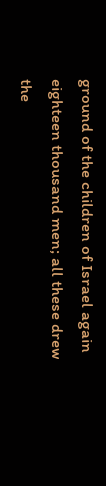ground of the children of Israel again eighteen thousand men; all these drew the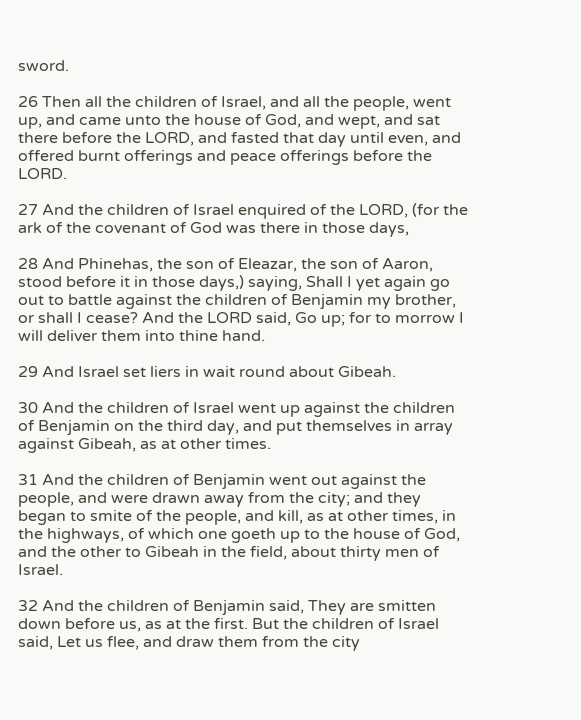sword.

26 Then all the children of Israel, and all the people, went up, and came unto the house of God, and wept, and sat there before the LORD, and fasted that day until even, and offered burnt offerings and peace offerings before the LORD.

27 And the children of Israel enquired of the LORD, (for the ark of the covenant of God was there in those days,

28 And Phinehas, the son of Eleazar, the son of Aaron, stood before it in those days,) saying, Shall I yet again go out to battle against the children of Benjamin my brother, or shall I cease? And the LORD said, Go up; for to morrow I will deliver them into thine hand.

29 And Israel set liers in wait round about Gibeah.

30 And the children of Israel went up against the children of Benjamin on the third day, and put themselves in array against Gibeah, as at other times.

31 And the children of Benjamin went out against the people, and were drawn away from the city; and they began to smite of the people, and kill, as at other times, in the highways, of which one goeth up to the house of God, and the other to Gibeah in the field, about thirty men of Israel.

32 And the children of Benjamin said, They are smitten down before us, as at the first. But the children of Israel said, Let us flee, and draw them from the city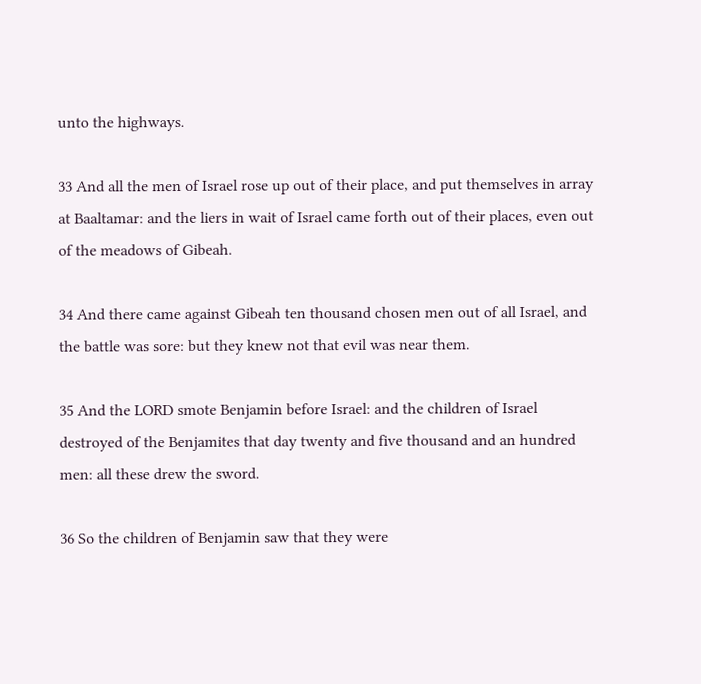unto the highways.

33 And all the men of Israel rose up out of their place, and put themselves in array at Baaltamar: and the liers in wait of Israel came forth out of their places, even out of the meadows of Gibeah.

34 And there came against Gibeah ten thousand chosen men out of all Israel, and the battle was sore: but they knew not that evil was near them.

35 And the LORD smote Benjamin before Israel: and the children of Israel destroyed of the Benjamites that day twenty and five thousand and an hundred men: all these drew the sword.

36 So the children of Benjamin saw that they were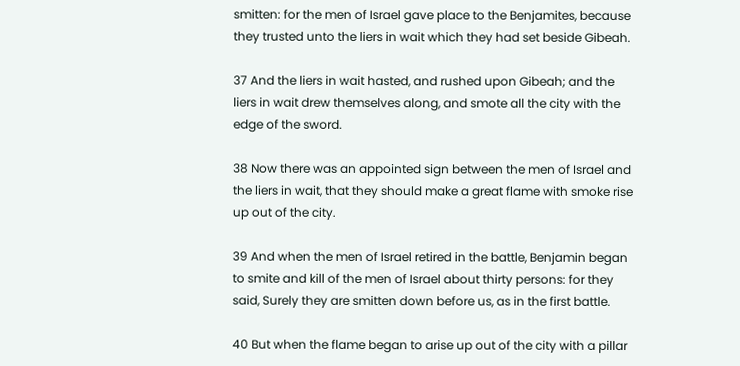smitten: for the men of Israel gave place to the Benjamites, because they trusted unto the liers in wait which they had set beside Gibeah.

37 And the liers in wait hasted, and rushed upon Gibeah; and the liers in wait drew themselves along, and smote all the city with the edge of the sword.

38 Now there was an appointed sign between the men of Israel and the liers in wait, that they should make a great flame with smoke rise up out of the city.

39 And when the men of Israel retired in the battle, Benjamin began to smite and kill of the men of Israel about thirty persons: for they said, Surely they are smitten down before us, as in the first battle.

40 But when the flame began to arise up out of the city with a pillar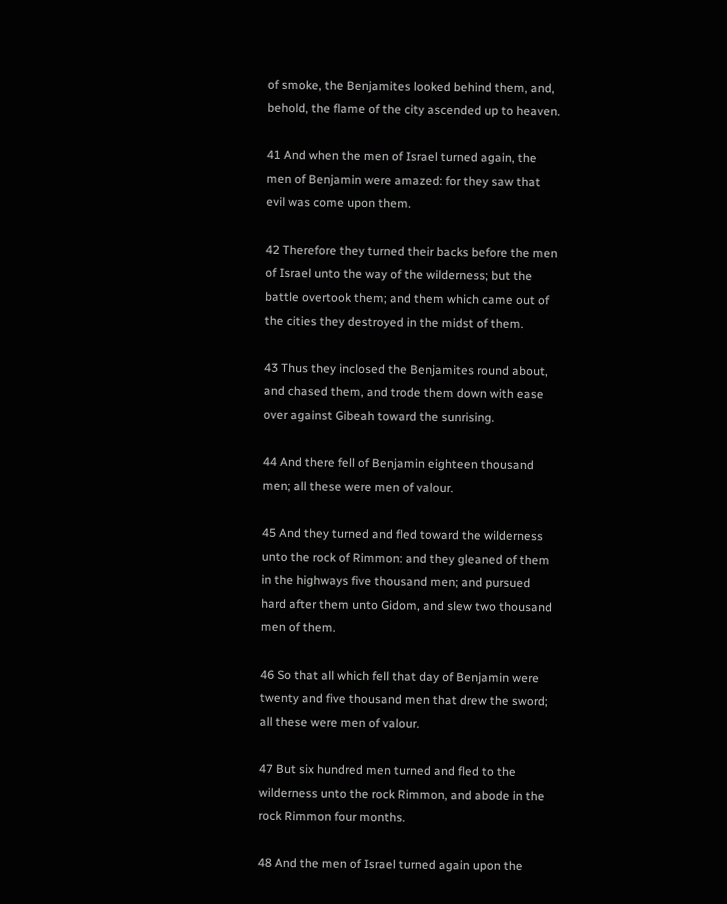of smoke, the Benjamites looked behind them, and, behold, the flame of the city ascended up to heaven.

41 And when the men of Israel turned again, the men of Benjamin were amazed: for they saw that evil was come upon them.

42 Therefore they turned their backs before the men of Israel unto the way of the wilderness; but the battle overtook them; and them which came out of the cities they destroyed in the midst of them.

43 Thus they inclosed the Benjamites round about, and chased them, and trode them down with ease over against Gibeah toward the sunrising.

44 And there fell of Benjamin eighteen thousand men; all these were men of valour.

45 And they turned and fled toward the wilderness unto the rock of Rimmon: and they gleaned of them in the highways five thousand men; and pursued hard after them unto Gidom, and slew two thousand men of them.

46 So that all which fell that day of Benjamin were twenty and five thousand men that drew the sword; all these were men of valour.

47 But six hundred men turned and fled to the wilderness unto the rock Rimmon, and abode in the rock Rimmon four months.

48 And the men of Israel turned again upon the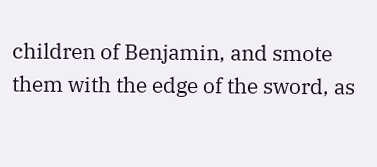children of Benjamin, and smote them with the edge of the sword, as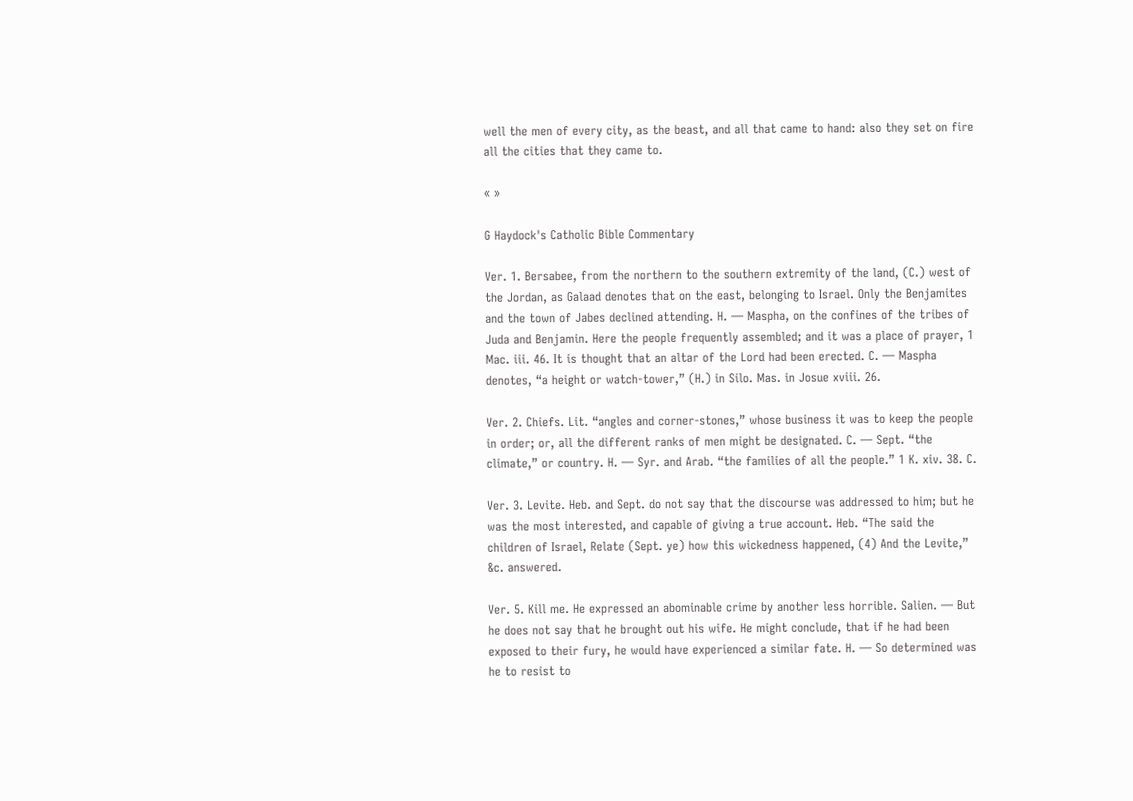well the men of every city, as the beast, and all that came to hand: also they set on fire all the cities that they came to.

« »

G Haydock's Catholic Bible Commentary

Ver. 1. Bersabee, from the northern to the southern extremity of the land, (C.) west of the Jordan, as Galaad denotes that on the east, belonging to Israel. Only the Benjamites and the town of Jabes declined attending. H. — Maspha, on the confines of the tribes of Juda and Benjamin. Here the people frequently assembled; and it was a place of prayer, 1 Mac. iii. 46. It is thought that an altar of the Lord had been erected. C. — Maspha denotes, “a height or watch-tower,” (H.) in Silo. Mas. in Josue xviii. 26.

Ver. 2. Chiefs. Lit. “angles and corner-stones,” whose business it was to keep the people in order; or, all the different ranks of men might be designated. C. — Sept. “the climate,” or country. H. — Syr. and Arab. “the families of all the people.” 1 K. xiv. 38. C.

Ver. 3. Levite. Heb. and Sept. do not say that the discourse was addressed to him; but he was the most interested, and capable of giving a true account. Heb. “The said the children of Israel, Relate (Sept. ye) how this wickedness happened, (4) And the Levite,” &c. answered.

Ver. 5. Kill me. He expressed an abominable crime by another less horrible. Salien. — But he does not say that he brought out his wife. He might conclude, that if he had been exposed to their fury, he would have experienced a similar fate. H. — So determined was he to resist to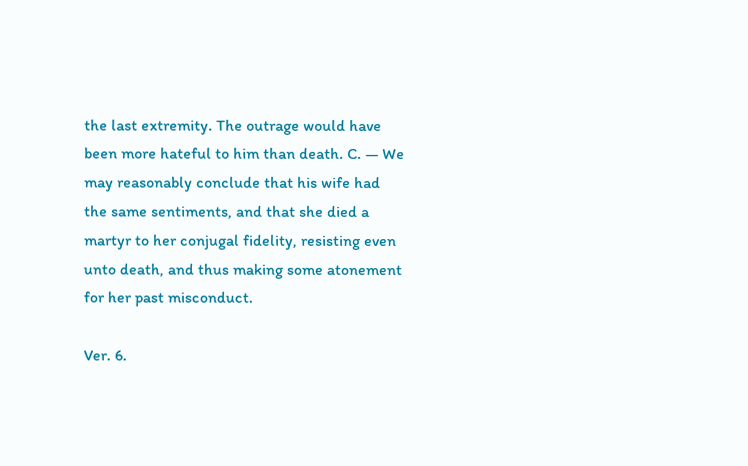the last extremity. The outrage would have been more hateful to him than death. C. — We may reasonably conclude that his wife had the same sentiments, and that she died a martyr to her conjugal fidelity, resisting even unto death, and thus making some atonement for her past misconduct.

Ver. 6.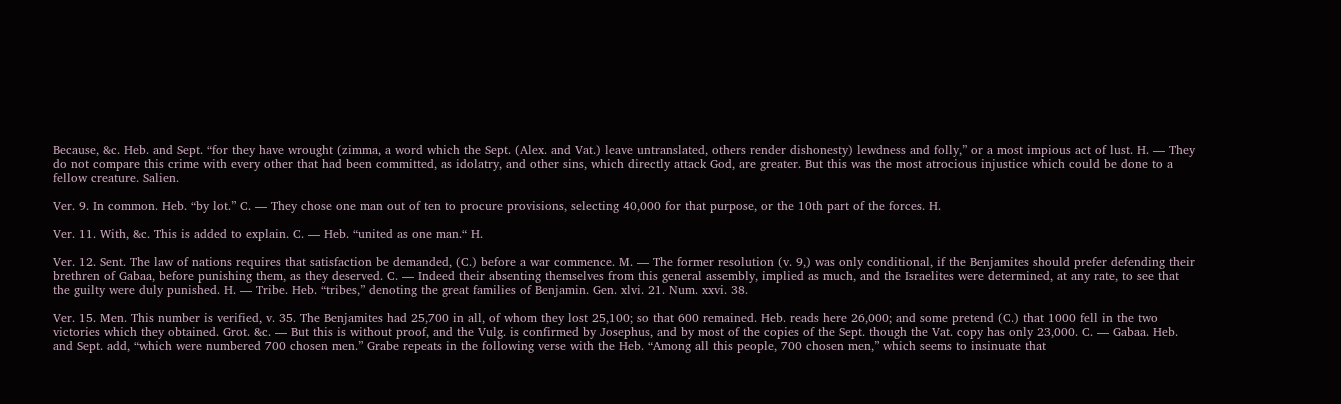Because, &c. Heb. and Sept. “for they have wrought (zimma, a word which the Sept. (Alex. and Vat.) leave untranslated, others render dishonesty) lewdness and folly,” or a most impious act of lust. H. — They do not compare this crime with every other that had been committed, as idolatry, and other sins, which directly attack God, are greater. But this was the most atrocious injustice which could be done to a fellow creature. Salien.

Ver. 9. In common. Heb. “by lot.” C. — They chose one man out of ten to procure provisions, selecting 40,000 for that purpose, or the 10th part of the forces. H.

Ver. 11. With, &c. This is added to explain. C. — Heb. “united as one man.“ H.

Ver. 12. Sent. The law of nations requires that satisfaction be demanded, (C.) before a war commence. M. — The former resolution (v. 9,) was only conditional, if the Benjamites should prefer defending their brethren of Gabaa, before punishing them, as they deserved. C. — Indeed their absenting themselves from this general assembly, implied as much, and the Israelites were determined, at any rate, to see that the guilty were duly punished. H. — Tribe. Heb. “tribes,” denoting the great families of Benjamin. Gen. xlvi. 21. Num. xxvi. 38.

Ver. 15. Men. This number is verified, v. 35. The Benjamites had 25,700 in all, of whom they lost 25,100; so that 600 remained. Heb. reads here 26,000; and some pretend (C.) that 1000 fell in the two victories which they obtained. Grot. &c. — But this is without proof, and the Vulg. is confirmed by Josephus, and by most of the copies of the Sept. though the Vat. copy has only 23,000. C. — Gabaa. Heb. and Sept. add, “which were numbered 700 chosen men.” Grabe repeats in the following verse with the Heb. “Among all this people, 700 chosen men,” which seems to insinuate that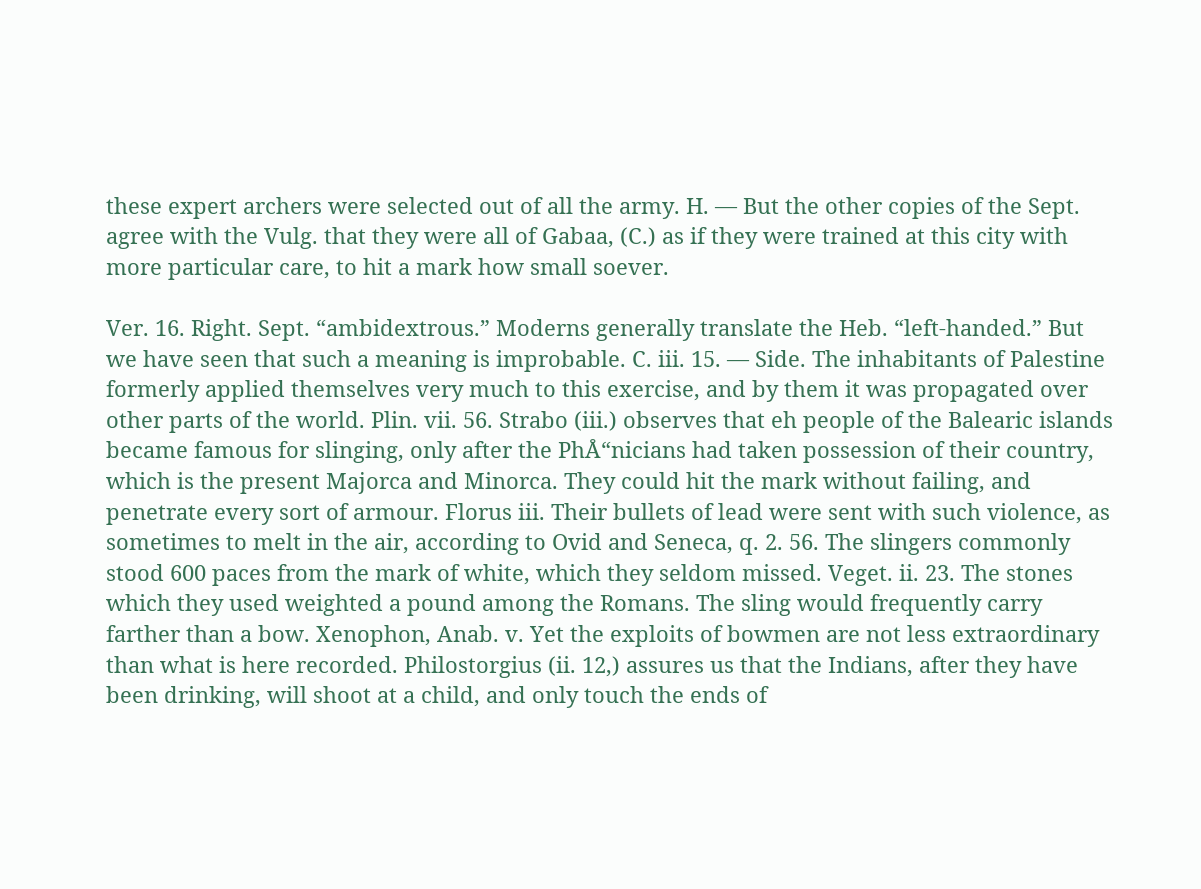these expert archers were selected out of all the army. H. — But the other copies of the Sept. agree with the Vulg. that they were all of Gabaa, (C.) as if they were trained at this city with more particular care, to hit a mark how small soever.

Ver. 16. Right. Sept. “ambidextrous.” Moderns generally translate the Heb. “left-handed.” But we have seen that such a meaning is improbable. C. iii. 15. — Side. The inhabitants of Palestine formerly applied themselves very much to this exercise, and by them it was propagated over other parts of the world. Plin. vii. 56. Strabo (iii.) observes that eh people of the Balearic islands became famous for slinging, only after the PhÅ“nicians had taken possession of their country, which is the present Majorca and Minorca. They could hit the mark without failing, and penetrate every sort of armour. Florus iii. Their bullets of lead were sent with such violence, as sometimes to melt in the air, according to Ovid and Seneca, q. 2. 56. The slingers commonly stood 600 paces from the mark of white, which they seldom missed. Veget. ii. 23. The stones which they used weighted a pound among the Romans. The sling would frequently carry farther than a bow. Xenophon, Anab. v. Yet the exploits of bowmen are not less extraordinary than what is here recorded. Philostorgius (ii. 12,) assures us that the Indians, after they have been drinking, will shoot at a child, and only touch the ends of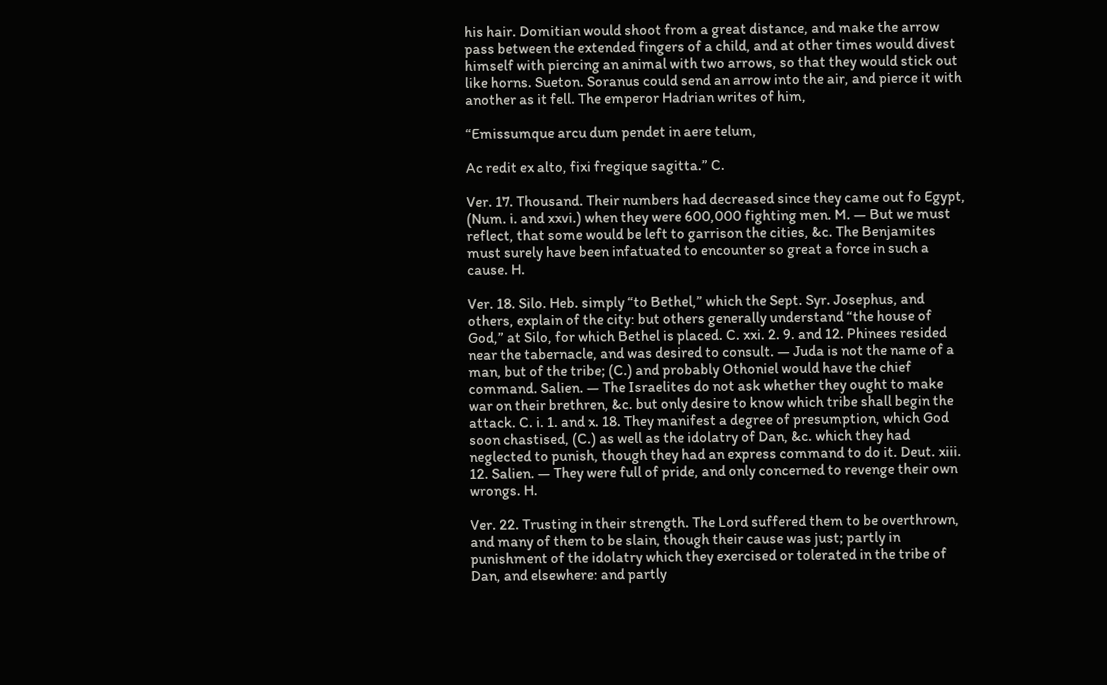his hair. Domitian would shoot from a great distance, and make the arrow pass between the extended fingers of a child, and at other times would divest himself with piercing an animal with two arrows, so that they would stick out like horns. Sueton. Soranus could send an arrow into the air, and pierce it with another as it fell. The emperor Hadrian writes of him,

“Emissumque arcu dum pendet in aere telum,

Ac redit ex alto, fixi fregique sagitta.” C.

Ver. 17. Thousand. Their numbers had decreased since they came out fo Egypt, (Num. i. and xxvi.) when they were 600,000 fighting men. M. — But we must reflect, that some would be left to garrison the cities, &c. The Benjamites must surely have been infatuated to encounter so great a force in such a cause. H.

Ver. 18. Silo. Heb. simply “to Bethel,” which the Sept. Syr. Josephus, and others, explain of the city: but others generally understand “the house of God,” at Silo, for which Bethel is placed. C. xxi. 2. 9. and 12. Phinees resided near the tabernacle, and was desired to consult. — Juda is not the name of a man, but of the tribe; (C.) and probably Othoniel would have the chief command. Salien. — The Israelites do not ask whether they ought to make war on their brethren, &c. but only desire to know which tribe shall begin the attack. C. i. 1. and x. 18. They manifest a degree of presumption, which God soon chastised, (C.) as well as the idolatry of Dan, &c. which they had neglected to punish, though they had an express command to do it. Deut. xiii. 12. Salien. — They were full of pride, and only concerned to revenge their own wrongs. H.

Ver. 22. Trusting in their strength. The Lord suffered them to be overthrown, and many of them to be slain, though their cause was just; partly in punishment of the idolatry which they exercised or tolerated in the tribe of Dan, and elsewhere: and partly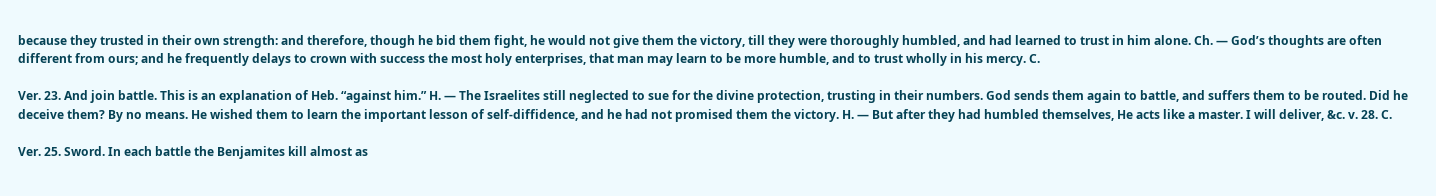because they trusted in their own strength: and therefore, though he bid them fight, he would not give them the victory, till they were thoroughly humbled, and had learned to trust in him alone. Ch. — God’s thoughts are often different from ours; and he frequently delays to crown with success the most holy enterprises, that man may learn to be more humble, and to trust wholly in his mercy. C.

Ver. 23. And join battle. This is an explanation of Heb. “against him.” H. — The Israelites still neglected to sue for the divine protection, trusting in their numbers. God sends them again to battle, and suffers them to be routed. Did he deceive them? By no means. He wished them to learn the important lesson of self-diffidence, and he had not promised them the victory. H. — But after they had humbled themselves, He acts like a master. I will deliver, &c. v. 28. C.

Ver. 25. Sword. In each battle the Benjamites kill almost as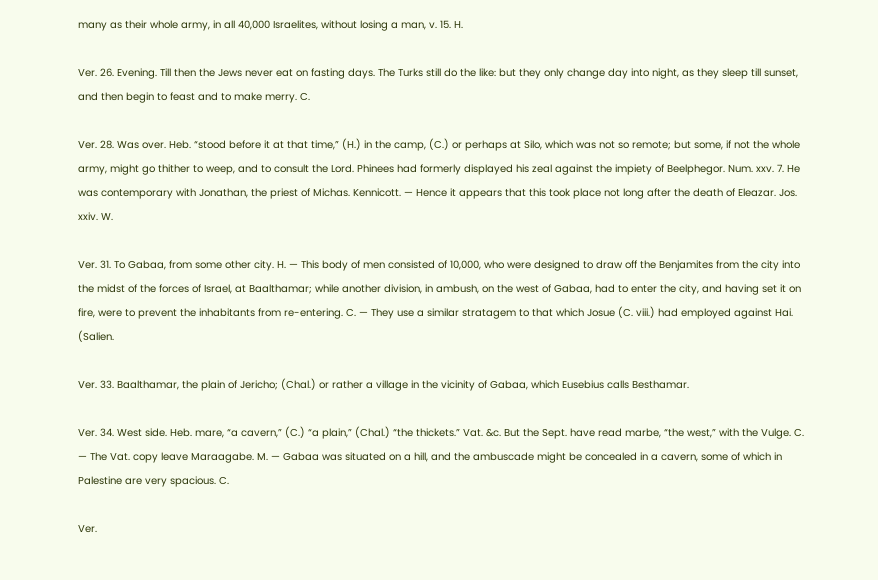many as their whole army, in all 40,000 Israelites, without losing a man, v. 15. H.

Ver. 26. Evening. Till then the Jews never eat on fasting days. The Turks still do the like: but they only change day into night, as they sleep till sunset, and then begin to feast and to make merry. C.

Ver. 28. Was over. Heb. “stood before it at that time,” (H.) in the camp, (C.) or perhaps at Silo, which was not so remote; but some, if not the whole army, might go thither to weep, and to consult the Lord. Phinees had formerly displayed his zeal against the impiety of Beelphegor. Num. xxv. 7. He was contemporary with Jonathan, the priest of Michas. Kennicott. — Hence it appears that this took place not long after the death of Eleazar. Jos. xxiv. W.

Ver. 31. To Gabaa, from some other city. H. — This body of men consisted of 10,000, who were designed to draw off the Benjamites from the city into the midst of the forces of Israel, at Baalthamar; while another division, in ambush, on the west of Gabaa, had to enter the city, and having set it on fire, were to prevent the inhabitants from re-entering. C. — They use a similar stratagem to that which Josue (C. viii.) had employed against Hai. (Salien.

Ver. 33. Baalthamar, the plain of Jericho; (Chal.) or rather a village in the vicinity of Gabaa, which Eusebius calls Besthamar.

Ver. 34. West side. Heb. mare, “a cavern,” (C.) “a plain,” (Chal.) “the thickets.” Vat. &c. But the Sept. have read marbe, “the west,” with the Vulge. C. — The Vat. copy leave Maraagabe. M. — Gabaa was situated on a hill, and the ambuscade might be concealed in a cavern, some of which in Palestine are very spacious. C.

Ver.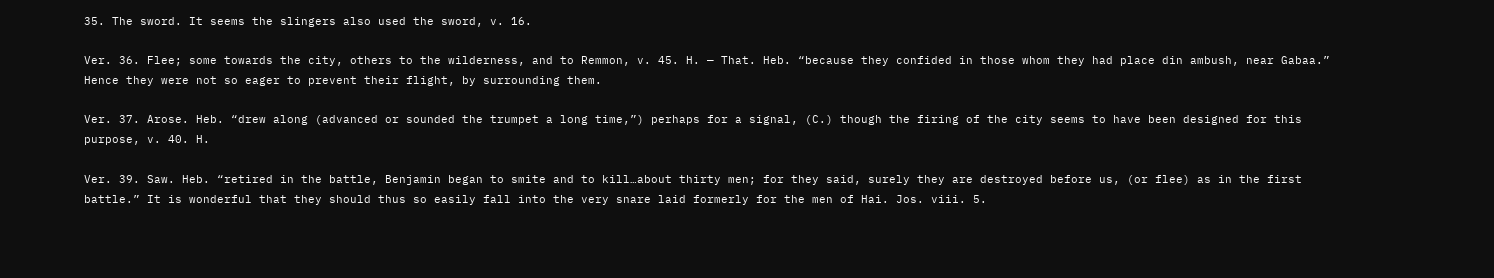35. The sword. It seems the slingers also used the sword, v. 16.

Ver. 36. Flee; some towards the city, others to the wilderness, and to Remmon, v. 45. H. — That. Heb. “because they confided in those whom they had place din ambush, near Gabaa.” Hence they were not so eager to prevent their flight, by surrounding them.

Ver. 37. Arose. Heb. “drew along (advanced or sounded the trumpet a long time,”) perhaps for a signal, (C.) though the firing of the city seems to have been designed for this purpose, v. 40. H.

Ver. 39. Saw. Heb. “retired in the battle, Benjamin began to smite and to kill…about thirty men; for they said, surely they are destroyed before us, (or flee) as in the first battle.” It is wonderful that they should thus so easily fall into the very snare laid formerly for the men of Hai. Jos. viii. 5.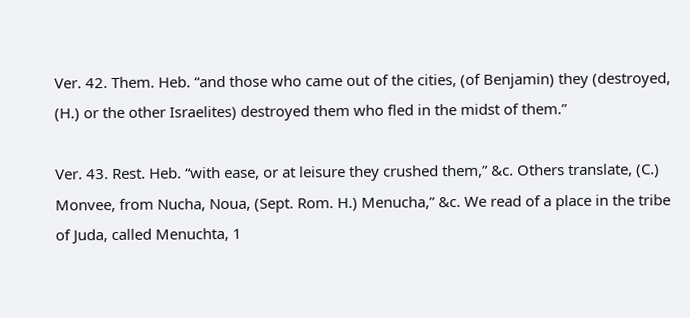Ver. 42. Them. Heb. “and those who came out of the cities, (of Benjamin) they (destroyed, (H.) or the other Israelites) destroyed them who fled in the midst of them.”

Ver. 43. Rest. Heb. “with ease, or at leisure they crushed them,” &c. Others translate, (C.) Monvee, from Nucha, Noua, (Sept. Rom. H.) Menucha,” &c. We read of a place in the tribe of Juda, called Menuchta, 1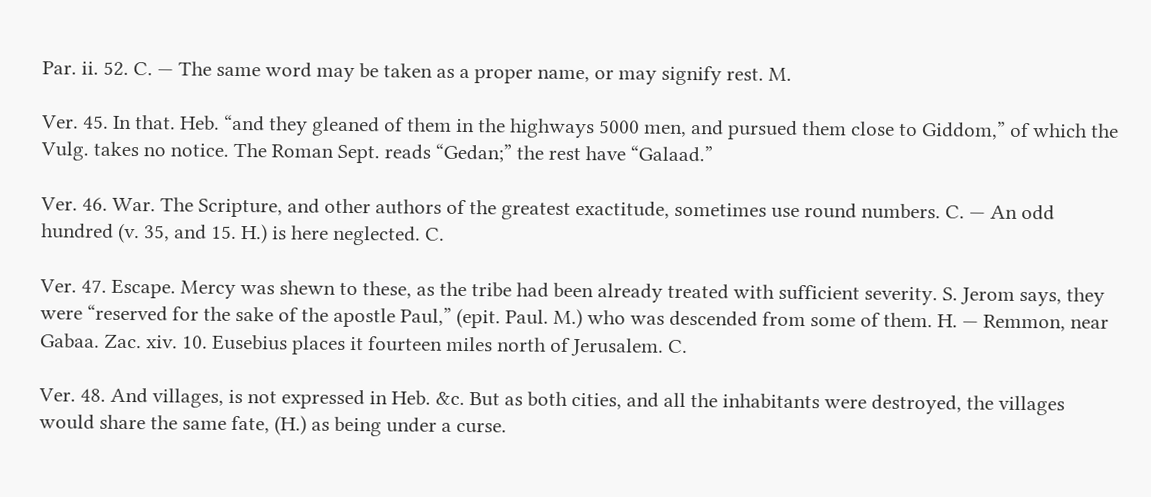Par. ii. 52. C. — The same word may be taken as a proper name, or may signify rest. M.

Ver. 45. In that. Heb. “and they gleaned of them in the highways 5000 men, and pursued them close to Giddom,” of which the Vulg. takes no notice. The Roman Sept. reads “Gedan;” the rest have “Galaad.”

Ver. 46. War. The Scripture, and other authors of the greatest exactitude, sometimes use round numbers. C. — An odd hundred (v. 35, and 15. H.) is here neglected. C.

Ver. 47. Escape. Mercy was shewn to these, as the tribe had been already treated with sufficient severity. S. Jerom says, they were “reserved for the sake of the apostle Paul,” (epit. Paul. M.) who was descended from some of them. H. — Remmon, near Gabaa. Zac. xiv. 10. Eusebius places it fourteen miles north of Jerusalem. C.

Ver. 48. And villages, is not expressed in Heb. &c. But as both cities, and all the inhabitants were destroyed, the villages would share the same fate, (H.) as being under a curse.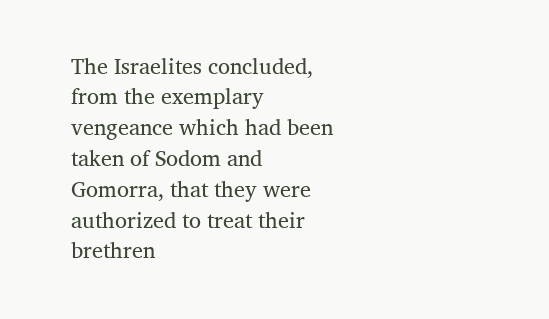The Israelites concluded, from the exemplary vengeance which had been taken of Sodom and Gomorra, that they were authorized to treat their brethren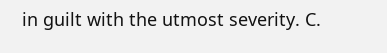in guilt with the utmost severity. C.